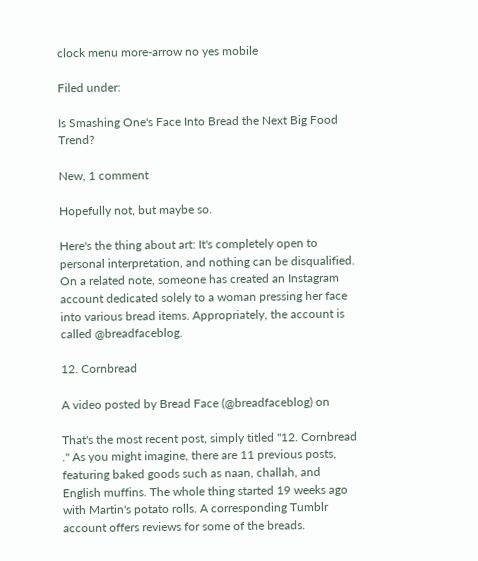clock menu more-arrow no yes mobile

Filed under:

Is Smashing One's Face Into Bread the Next Big Food Trend?

New, 1 comment

Hopefully not, but maybe so.

Here's the thing about art: It's completely open to personal interpretation, and nothing can be disqualified. On a related note, someone has created an Instagram account dedicated solely to a woman pressing her face into various bread items. Appropriately, the account is called @breadfaceblog.

12. Cornbread

A video posted by Bread Face (@breadfaceblog) on

That's the most recent post, simply titled "12. Cornbread ." As you might imagine, there are 11 previous posts, featuring baked goods such as naan, challah, and English muffins. The whole thing started 19 weeks ago with Martin's potato rolls. A corresponding Tumblr account offers reviews for some of the breads.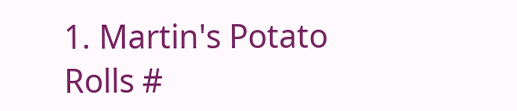1. Martin's Potato Rolls #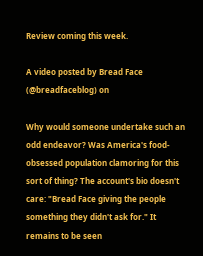Review coming this week.

A video posted by Bread Face (@breadfaceblog) on

Why would someone undertake such an odd endeavor? Was America's food-obsessed population clamoring for this sort of thing? The account's bio doesn't care: "Bread Face giving the people something they didn't ask for." It remains to be seen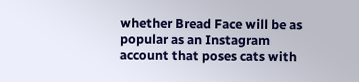whether Bread Face will be as popular as an Instagram account that poses cats with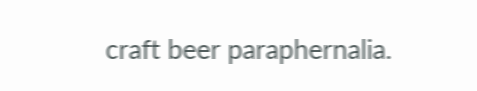craft beer paraphernalia.